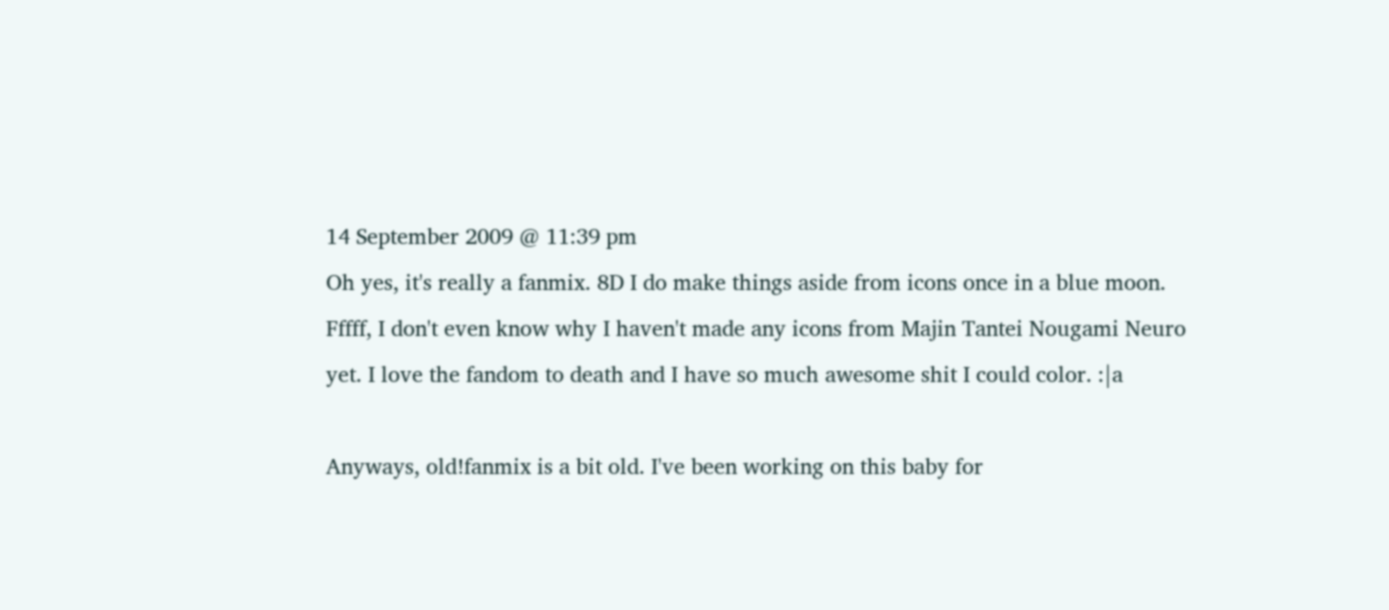14 September 2009 @ 11:39 pm
Oh yes, it's really a fanmix. 8D I do make things aside from icons once in a blue moon. Fffff, I don't even know why I haven't made any icons from Majin Tantei Nougami Neuro yet. I love the fandom to death and I have so much awesome shit I could color. :|a

Anyways, old!fanmix is a bit old. I've been working on this baby for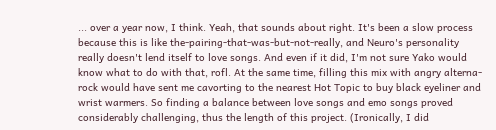... over a year now, I think. Yeah, that sounds about right. It's been a slow process because this is like the-pairing-that-was-but-not-really, and Neuro's personality really doesn't lend itself to love songs. And even if it did, I'm not sure Yako would know what to do with that, rofl. At the same time, filling this mix with angry alterna-rock would have sent me cavorting to the nearest Hot Topic to buy black eyeliner and wrist warmers. So finding a balance between love songs and emo songs proved considerably challenging, thus the length of this project. (Ironically, I did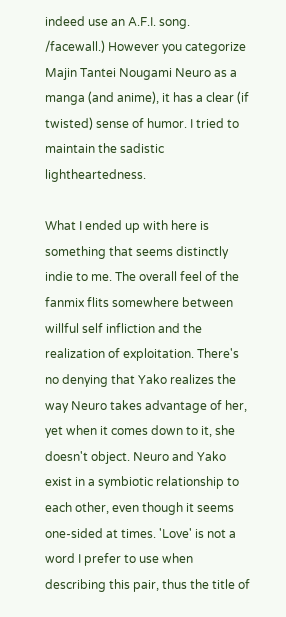indeed use an A.F.I. song. /facewall.) However you categorize Majin Tantei Nougami Neuro as a manga (and anime), it has a clear (if twisted) sense of humor. I tried to maintain the sadistic lightheartedness.

What I ended up with here is something that seems distinctly indie to me. The overall feel of the fanmix flits somewhere between willful self infliction and the realization of exploitation. There's no denying that Yako realizes the way Neuro takes advantage of her, yet when it comes down to it, she doesn't object. Neuro and Yako exist in a symbiotic relationship to each other, even though it seems one-sided at times. 'Love' is not a word I prefer to use when describing this pair, thus the title of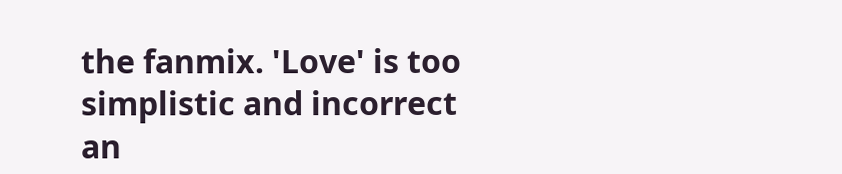the fanmix. 'Love' is too simplistic and incorrect an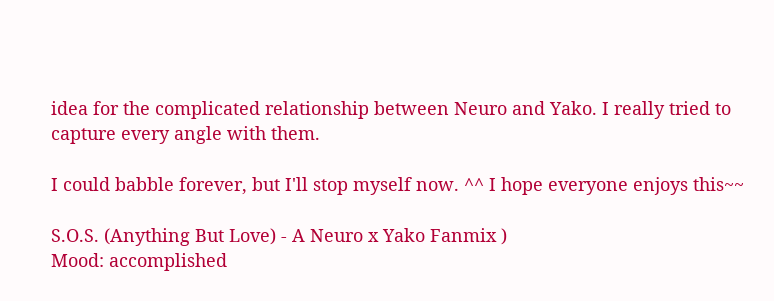idea for the complicated relationship between Neuro and Yako. I really tried to capture every angle with them.

I could babble forever, but I'll stop myself now. ^^ I hope everyone enjoys this~~

S.O.S. (Anything But Love) - A Neuro x Yako Fanmix )
Mood: accomplished